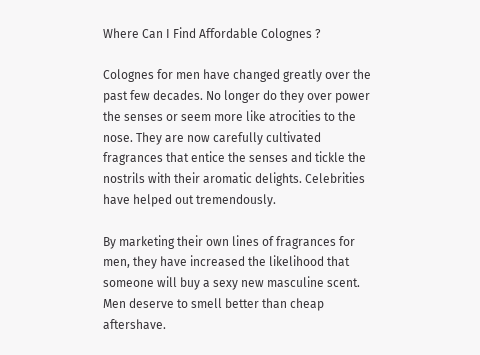Where Can I Find Affordable Colognes ?

Colognes for men have changed greatly over the past few decades. No longer do they over power the senses or seem more like atrocities to the nose. They are now carefully cultivated fragrances that entice the senses and tickle the nostrils with their aromatic delights. Celebrities have helped out tremendously.

By marketing their own lines of fragrances for men, they have increased the likelihood that someone will buy a sexy new masculine scent. Men deserve to smell better than cheap aftershave.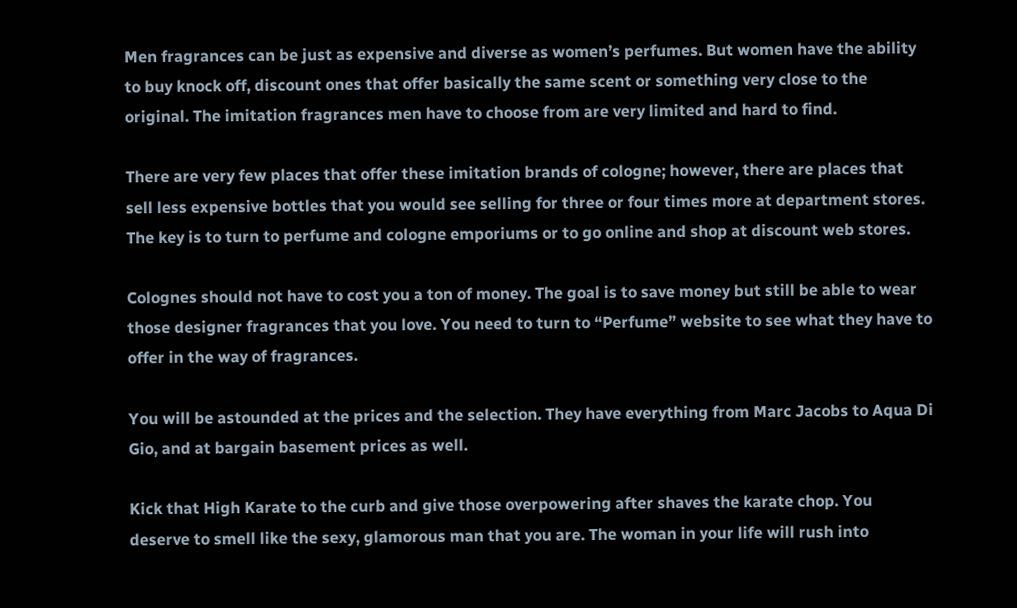Men fragrances can be just as expensive and diverse as women’s perfumes. But women have the ability to buy knock off, discount ones that offer basically the same scent or something very close to the original. The imitation fragrances men have to choose from are very limited and hard to find.

There are very few places that offer these imitation brands of cologne; however, there are places that sell less expensive bottles that you would see selling for three or four times more at department stores. The key is to turn to perfume and cologne emporiums or to go online and shop at discount web stores.

Colognes should not have to cost you a ton of money. The goal is to save money but still be able to wear those designer fragrances that you love. You need to turn to “Perfume” website to see what they have to offer in the way of fragrances.

You will be astounded at the prices and the selection. They have everything from Marc Jacobs to Aqua Di Gio, and at bargain basement prices as well.

Kick that High Karate to the curb and give those overpowering after shaves the karate chop. You deserve to smell like the sexy, glamorous man that you are. The woman in your life will rush into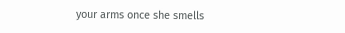your arms once she smells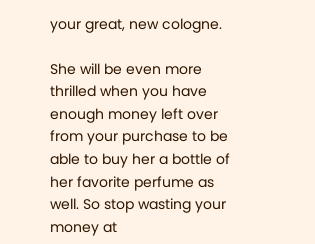your great, new cologne.

She will be even more thrilled when you have enough money left over from your purchase to be able to buy her a bottle of her favorite perfume as well. So stop wasting your money at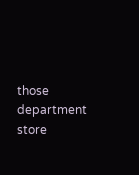those department store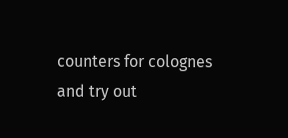counters for colognes and try out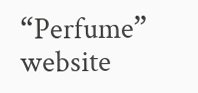“Perfume” website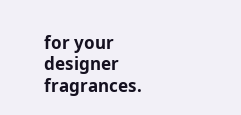for your designer fragrances.